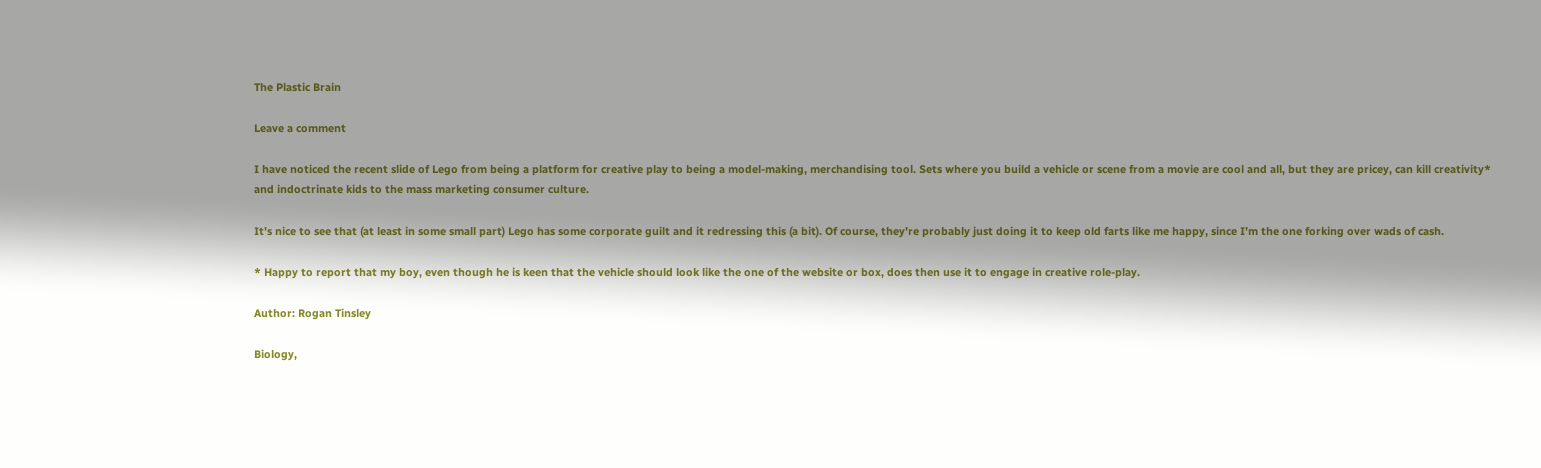The Plastic Brain

Leave a comment

I have noticed the recent slide of Lego from being a platform for creative play to being a model-making, merchandising tool. Sets where you build a vehicle or scene from a movie are cool and all, but they are pricey, can kill creativity* and indoctrinate kids to the mass marketing consumer culture.

It’s nice to see that (at least in some small part) Lego has some corporate guilt and it redressing this (a bit). Of course, they’re probably just doing it to keep old farts like me happy, since I’m the one forking over wads of cash.

* Happy to report that my boy, even though he is keen that the vehicle should look like the one of the website or box, does then use it to engage in creative role-play.

Author: Rogan Tinsley

Biology,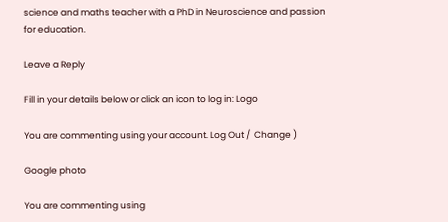science and maths teacher with a PhD in Neuroscience and passion for education.

Leave a Reply

Fill in your details below or click an icon to log in: Logo

You are commenting using your account. Log Out /  Change )

Google photo

You are commenting using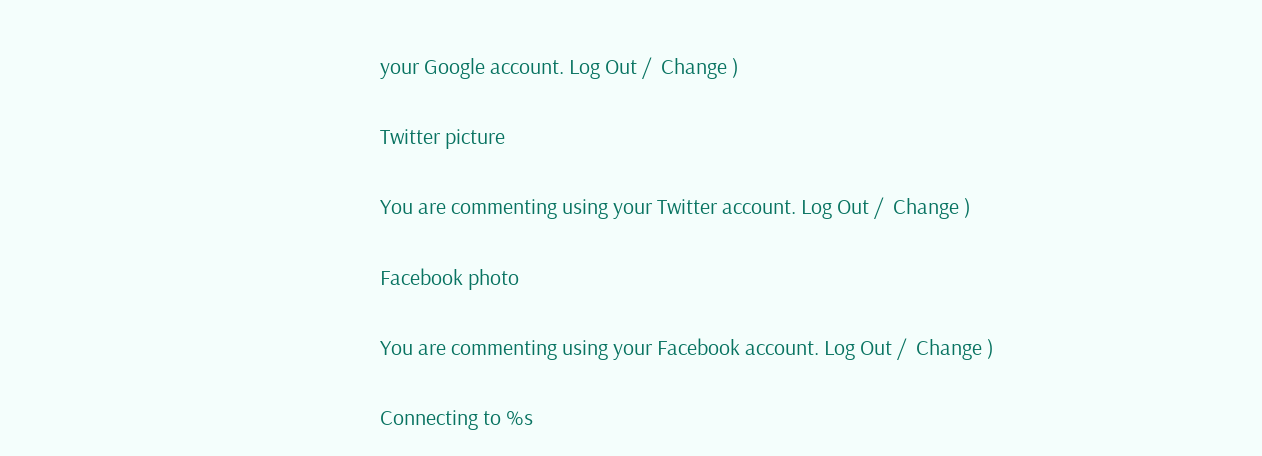your Google account. Log Out /  Change )

Twitter picture

You are commenting using your Twitter account. Log Out /  Change )

Facebook photo

You are commenting using your Facebook account. Log Out /  Change )

Connecting to %s